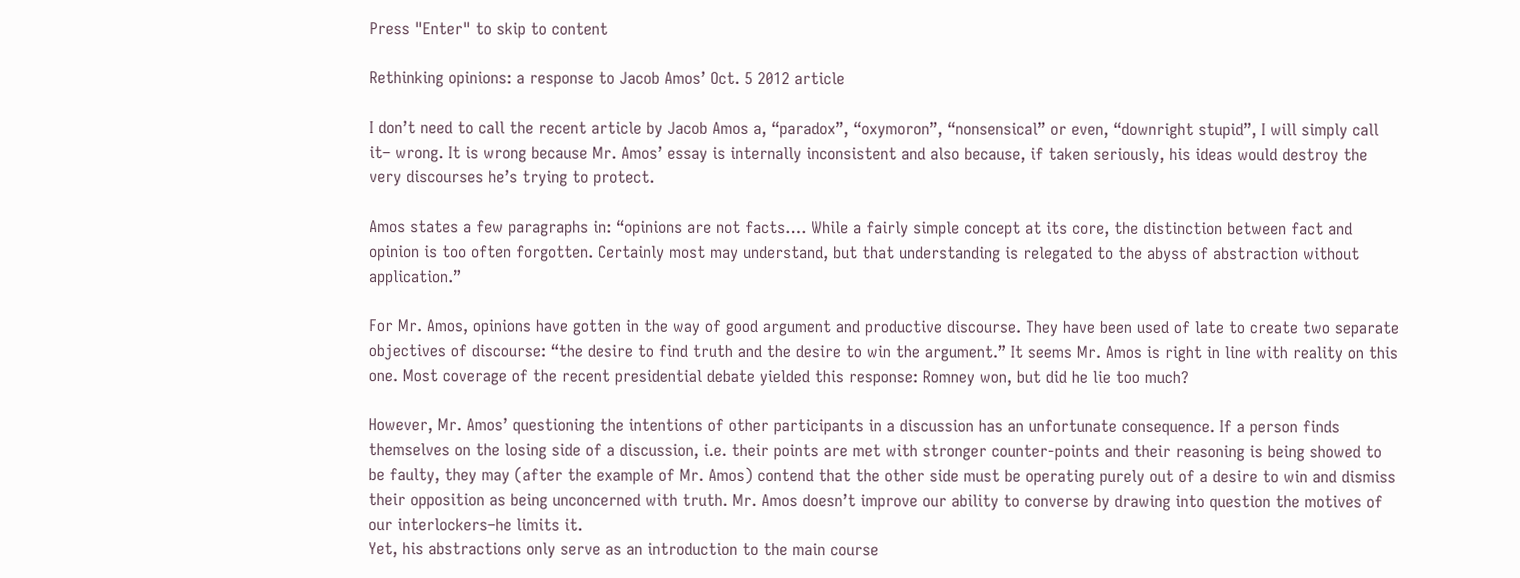Press "Enter" to skip to content

Rethinking opinions: a response to Jacob Amos’ Oct. 5 2012 article

I don’t need to call the recent article by Jacob Amos a, “paradox”, “oxymoron”, “nonsensical” or even, “downright stupid”, I will simply call it– wrong. It is wrong because Mr. Amos’ essay is internally inconsistent and also because, if taken seriously, his ideas would destroy the very discourses he’s trying to protect.

Amos states a few paragraphs in: “opinions are not facts…. While a fairly simple concept at its core, the distinction between fact and opinion is too often forgotten. Certainly most may understand, but that understanding is relegated to the abyss of abstraction without application.”

For Mr. Amos, opinions have gotten in the way of good argument and productive discourse. They have been used of late to create two separate objectives of discourse: “the desire to find truth and the desire to win the argument.” It seems Mr. Amos is right in line with reality on this one. Most coverage of the recent presidential debate yielded this response: Romney won, but did he lie too much?

However, Mr. Amos’ questioning the intentions of other participants in a discussion has an unfortunate consequence. If a person finds themselves on the losing side of a discussion, i.e. their points are met with stronger counter-points and their reasoning is being showed to be faulty, they may (after the example of Mr. Amos) contend that the other side must be operating purely out of a desire to win and dismiss their opposition as being unconcerned with truth. Mr. Amos doesn’t improve our ability to converse by drawing into question the motives of our interlockers–he limits it.
Yet, his abstractions only serve as an introduction to the main course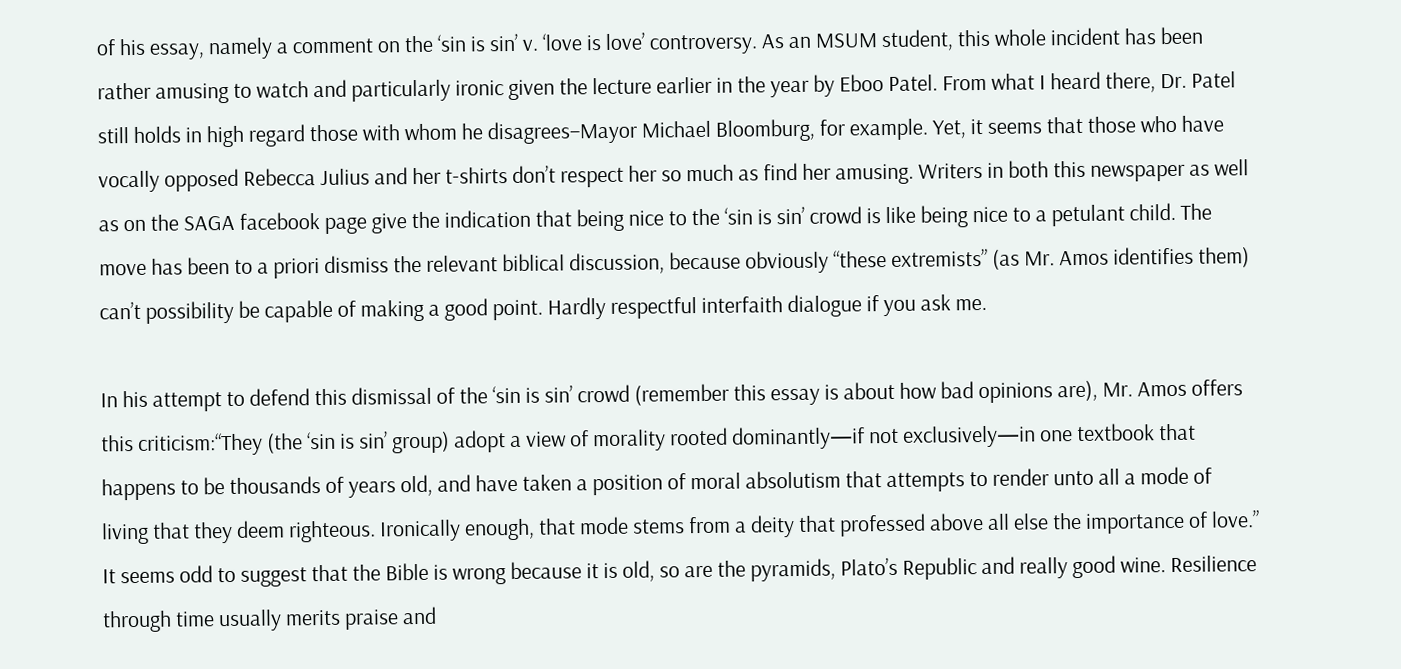of his essay, namely a comment on the ‘sin is sin’ v. ‘love is love’ controversy. As an MSUM student, this whole incident has been rather amusing to watch and particularly ironic given the lecture earlier in the year by Eboo Patel. From what I heard there, Dr. Patel still holds in high regard those with whom he disagrees–Mayor Michael Bloomburg, for example. Yet, it seems that those who have vocally opposed Rebecca Julius and her t-shirts don’t respect her so much as find her amusing. Writers in both this newspaper as well as on the SAGA facebook page give the indication that being nice to the ‘sin is sin’ crowd is like being nice to a petulant child. The move has been to a priori dismiss the relevant biblical discussion, because obviously “these extremists” (as Mr. Amos identifies them) can’t possibility be capable of making a good point. Hardly respectful interfaith dialogue if you ask me.

In his attempt to defend this dismissal of the ‘sin is sin’ crowd (remember this essay is about how bad opinions are), Mr. Amos offers this criticism:“They (the ‘sin is sin’ group) adopt a view of morality rooted dominantly—if not exclusively—in one textbook that happens to be thousands of years old, and have taken a position of moral absolutism that attempts to render unto all a mode of living that they deem righteous. Ironically enough, that mode stems from a deity that professed above all else the importance of love.” It seems odd to suggest that the Bible is wrong because it is old, so are the pyramids, Plato’s Republic and really good wine. Resilience through time usually merits praise and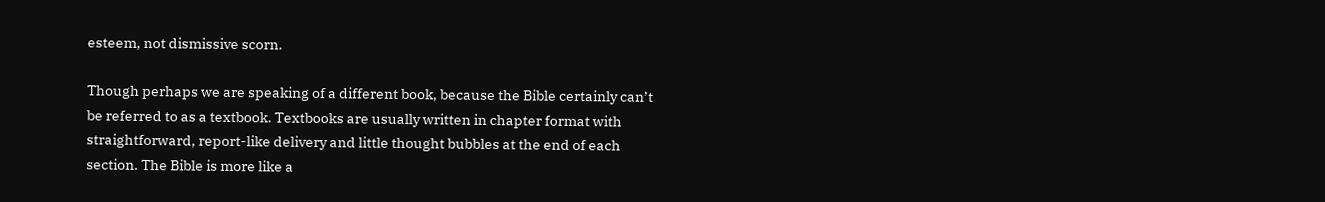esteem, not dismissive scorn.

Though perhaps we are speaking of a different book, because the Bible certainly can’t be referred to as a textbook. Textbooks are usually written in chapter format with straightforward, report-like delivery and little thought bubbles at the end of each section. The Bible is more like a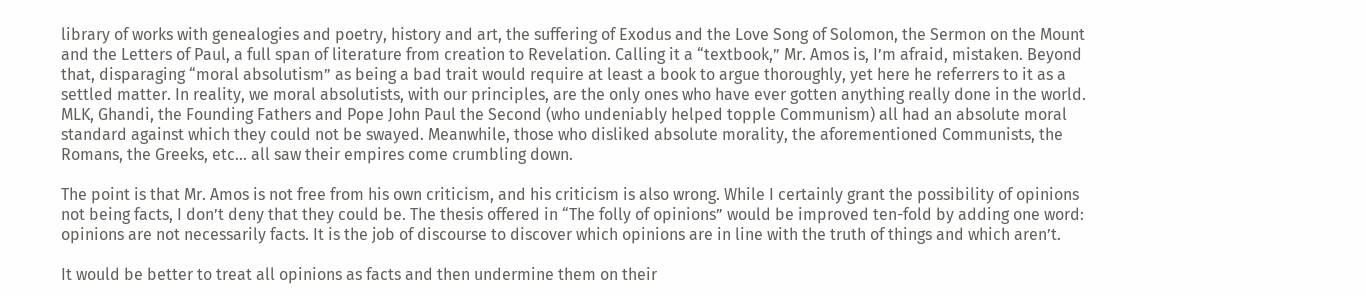library of works with genealogies and poetry, history and art, the suffering of Exodus and the Love Song of Solomon, the Sermon on the Mount and the Letters of Paul, a full span of literature from creation to Revelation. Calling it a “textbook,” Mr. Amos is, I’m afraid, mistaken. Beyond that, disparaging “moral absolutism” as being a bad trait would require at least a book to argue thoroughly, yet here he referrers to it as a settled matter. In reality, we moral absolutists, with our principles, are the only ones who have ever gotten anything really done in the world. MLK, Ghandi, the Founding Fathers and Pope John Paul the Second (who undeniably helped topple Communism) all had an absolute moral standard against which they could not be swayed. Meanwhile, those who disliked absolute morality, the aforementioned Communists, the Romans, the Greeks, etc… all saw their empires come crumbling down.

The point is that Mr. Amos is not free from his own criticism, and his criticism is also wrong. While I certainly grant the possibility of opinions not being facts, I don’t deny that they could be. The thesis offered in “The folly of opinions” would be improved ten-fold by adding one word: opinions are not necessarily facts. It is the job of discourse to discover which opinions are in line with the truth of things and which aren’t.

It would be better to treat all opinions as facts and then undermine them on their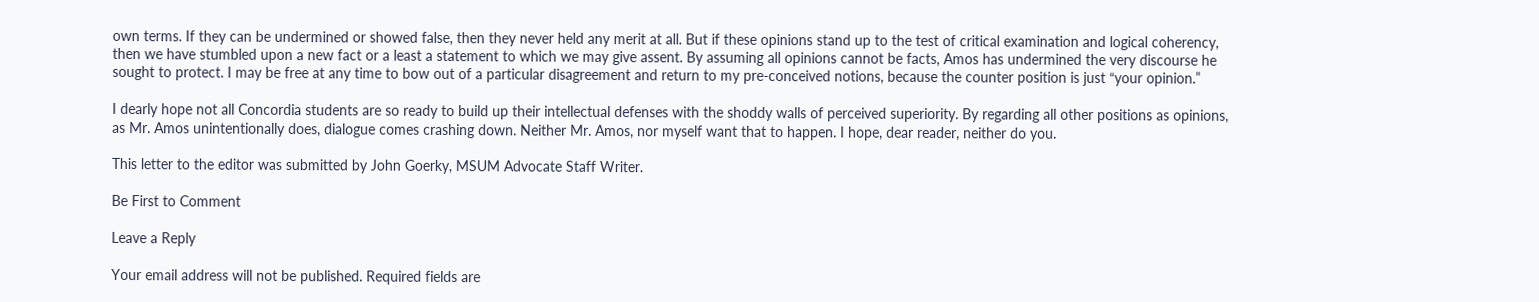own terms. If they can be undermined or showed false, then they never held any merit at all. But if these opinions stand up to the test of critical examination and logical coherency, then we have stumbled upon a new fact or a least a statement to which we may give assent. By assuming all opinions cannot be facts, Amos has undermined the very discourse he sought to protect. I may be free at any time to bow out of a particular disagreement and return to my pre-conceived notions, because the counter position is just “your opinion.”

I dearly hope not all Concordia students are so ready to build up their intellectual defenses with the shoddy walls of perceived superiority. By regarding all other positions as opinions, as Mr. Amos unintentionally does, dialogue comes crashing down. Neither Mr. Amos, nor myself want that to happen. I hope, dear reader, neither do you.

This letter to the editor was submitted by John Goerky, MSUM Advocate Staff Writer.

Be First to Comment

Leave a Reply

Your email address will not be published. Required fields are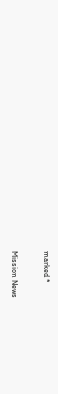marked *

Mission News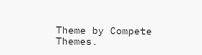Theme by Compete Themes.